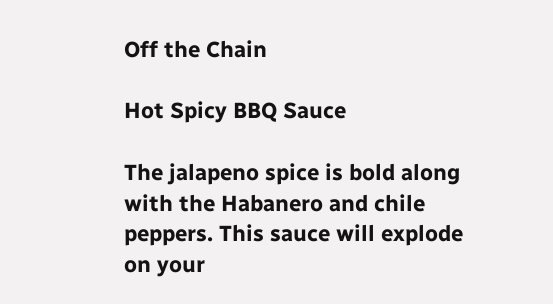Off the Chain

Hot Spicy BBQ Sauce

The jalapeno spice is bold along with the Habanero and chile peppers. This sauce will explode on your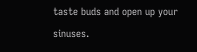taste buds and open up your sinuses.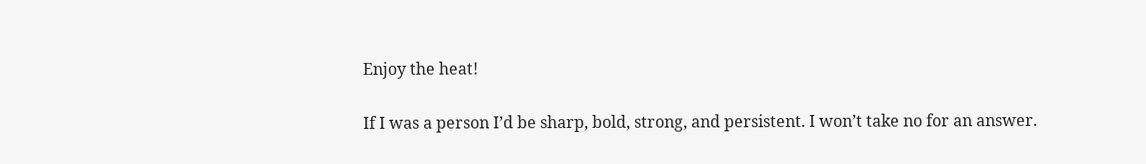Enjoy the heat!

If I was a person I’d be sharp, bold, strong, and persistent. I won’t take no for an answer.